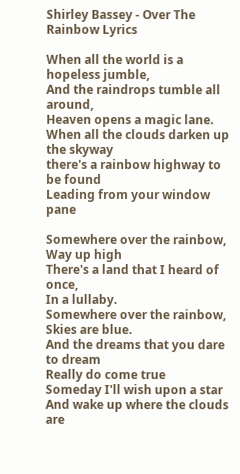Shirley Bassey - Over The Rainbow Lyrics

When all the world is a hopeless jumble,
And the raindrops tumble all around,
Heaven opens a magic lane.
When all the clouds darken up the skyway
there's a rainbow highway to be found
Leading from your window pane

Somewhere over the rainbow,
Way up high
There's a land that I heard of once,
In a lullaby.
Somewhere over the rainbow,
Skies are blue.
And the dreams that you dare to dream
Really do come true
Someday I'll wish upon a star
And wake up where the clouds are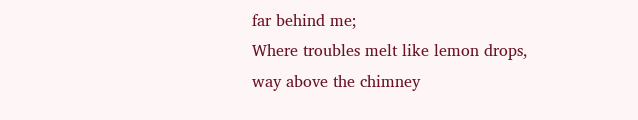far behind me;
Where troubles melt like lemon drops,
way above the chimney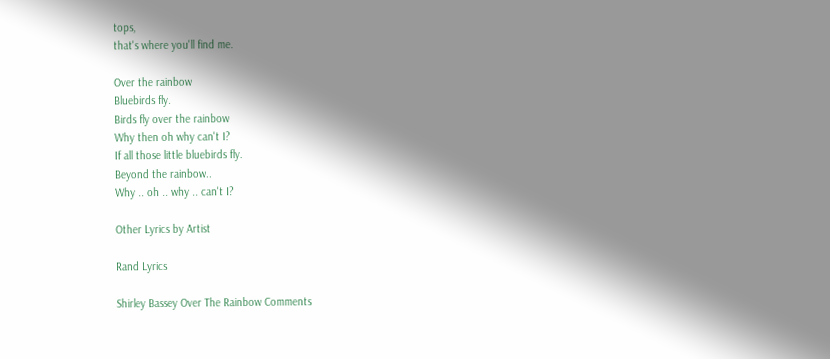tops,
that's where you'll find me.

Over the rainbow
Bluebirds fly.
Birds fly over the rainbow
Why then oh why can't I?
If all those little bluebirds fly.
Beyond the rainbow..
Why .. oh .. why .. can't I?

Other Lyrics by Artist

Rand Lyrics

Shirley Bassey Over The Rainbow Comments